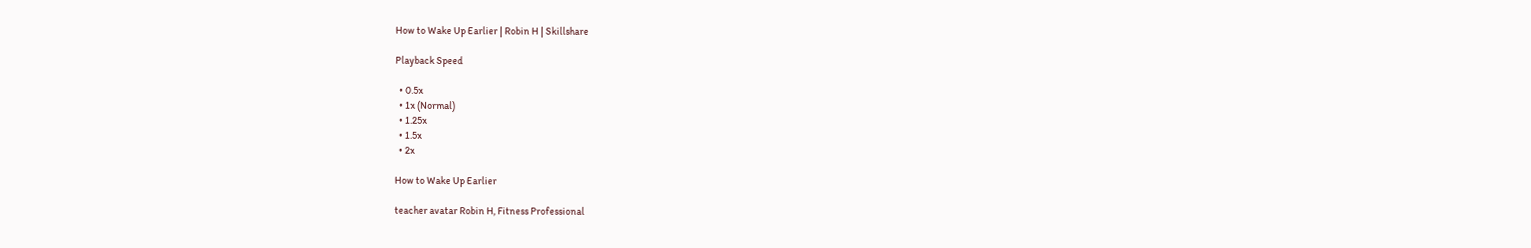How to Wake Up Earlier | Robin H | Skillshare

Playback Speed

  • 0.5x
  • 1x (Normal)
  • 1.25x
  • 1.5x
  • 2x

How to Wake Up Earlier

teacher avatar Robin H, Fitness Professional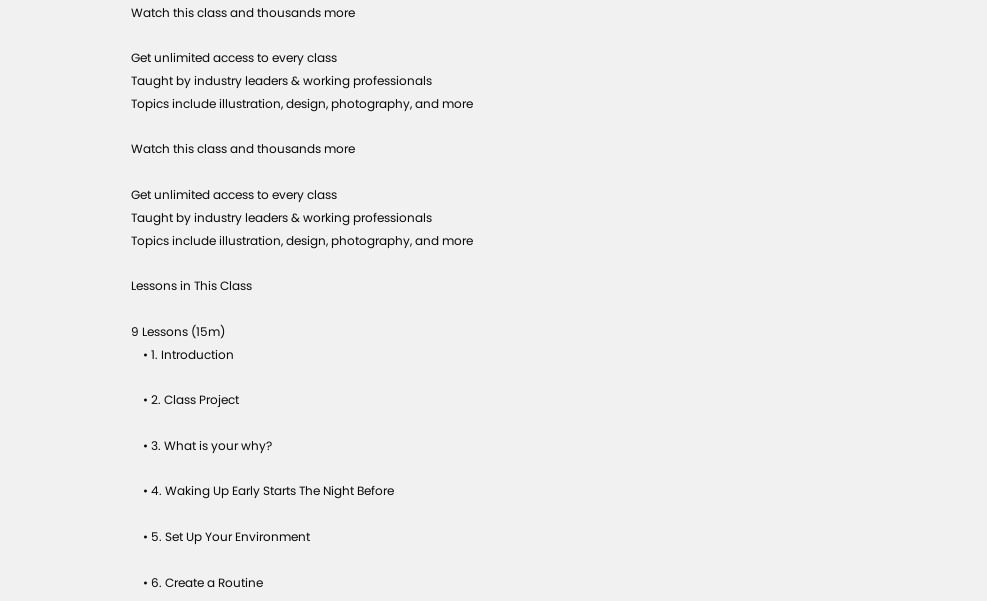Watch this class and thousands more

Get unlimited access to every class
Taught by industry leaders & working professionals
Topics include illustration, design, photography, and more

Watch this class and thousands more

Get unlimited access to every class
Taught by industry leaders & working professionals
Topics include illustration, design, photography, and more

Lessons in This Class

9 Lessons (15m)
    • 1. Introduction

    • 2. Class Project

    • 3. What is your why?

    • 4. Waking Up Early Starts The Night Before

    • 5. Set Up Your Environment

    • 6. Create a Routine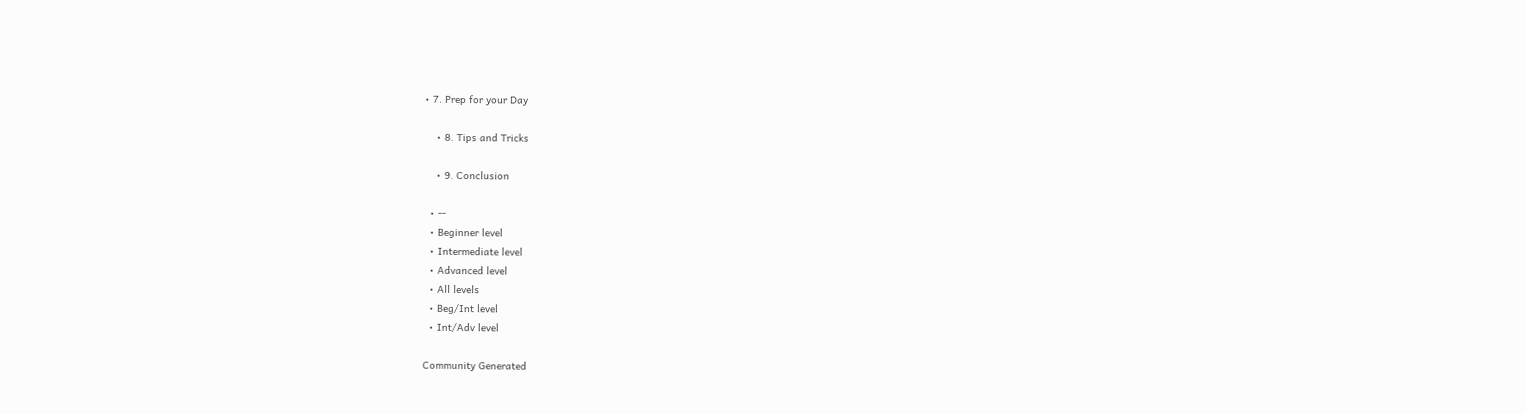• 7. Prep for your Day

    • 8. Tips and Tricks

    • 9. Conclusion

  • --
  • Beginner level
  • Intermediate level
  • Advanced level
  • All levels
  • Beg/Int level
  • Int/Adv level

Community Generated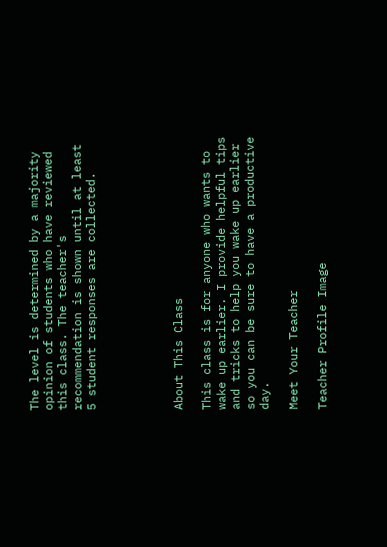The level is determined by a majority opinion of students who have reviewed this class. The teacher's recommendation is shown until at least 5 student responses are collected.





About This Class

This class is for anyone who wants to wake up earlier. I provide helpful tips and tricks to help you wake up earlier so you can be sure to have a productive day.

Meet Your Teacher

Teacher Profile Image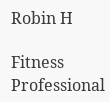Robin H

Fitness Professional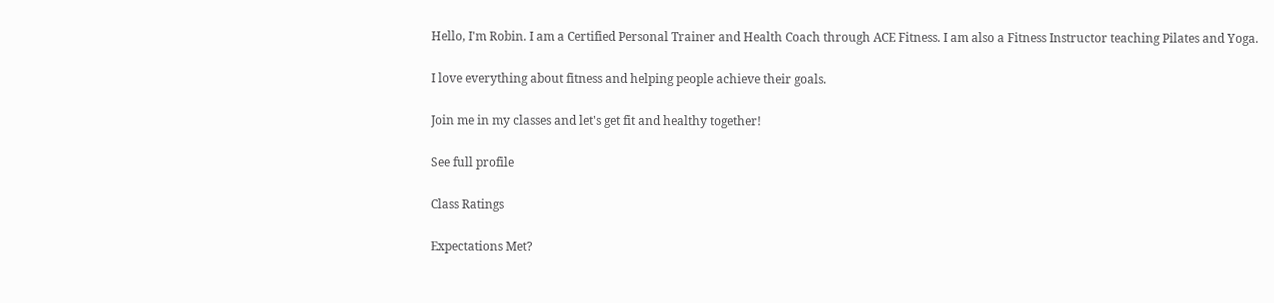Hello, I'm Robin. I am a Certified Personal Trainer and Health Coach through ACE Fitness. I am also a Fitness Instructor teaching Pilates and Yoga.

I love everything about fitness and helping people achieve their goals.

Join me in my classes and let's get fit and healthy together!

See full profile

Class Ratings

Expectations Met?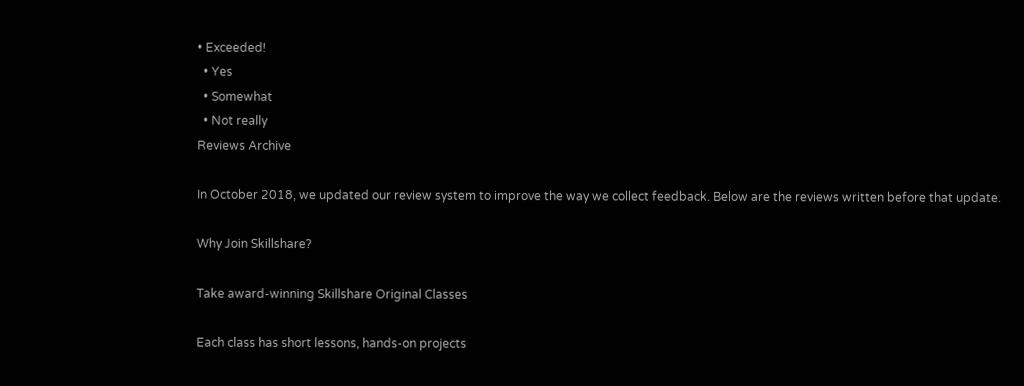• Exceeded!
  • Yes
  • Somewhat
  • Not really
Reviews Archive

In October 2018, we updated our review system to improve the way we collect feedback. Below are the reviews written before that update.

Why Join Skillshare?

Take award-winning Skillshare Original Classes

Each class has short lessons, hands-on projects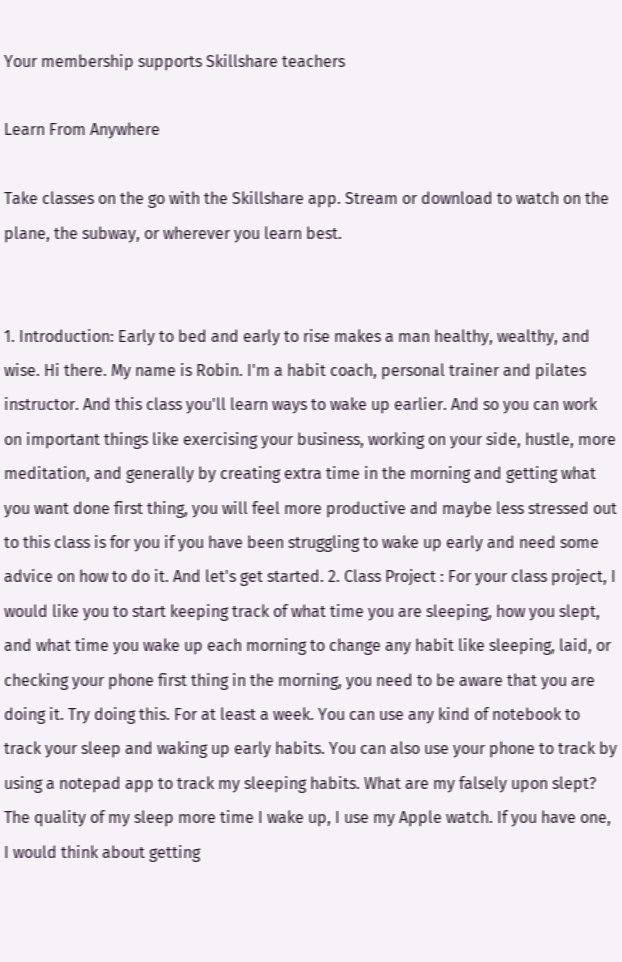Your membership supports Skillshare teachers

Learn From Anywhere

Take classes on the go with the Skillshare app. Stream or download to watch on the plane, the subway, or wherever you learn best.


1. Introduction: Early to bed and early to rise makes a man healthy, wealthy, and wise. Hi there. My name is Robin. I'm a habit coach, personal trainer and pilates instructor. And this class you'll learn ways to wake up earlier. And so you can work on important things like exercising your business, working on your side, hustle, more meditation, and generally by creating extra time in the morning and getting what you want done first thing, you will feel more productive and maybe less stressed out to this class is for you if you have been struggling to wake up early and need some advice on how to do it. And let's get started. 2. Class Project : For your class project, I would like you to start keeping track of what time you are sleeping, how you slept, and what time you wake up each morning to change any habit like sleeping, laid, or checking your phone first thing in the morning, you need to be aware that you are doing it. Try doing this. For at least a week. You can use any kind of notebook to track your sleep and waking up early habits. You can also use your phone to track by using a notepad app to track my sleeping habits. What are my falsely upon slept? The quality of my sleep more time I wake up, I use my Apple watch. If you have one, I would think about getting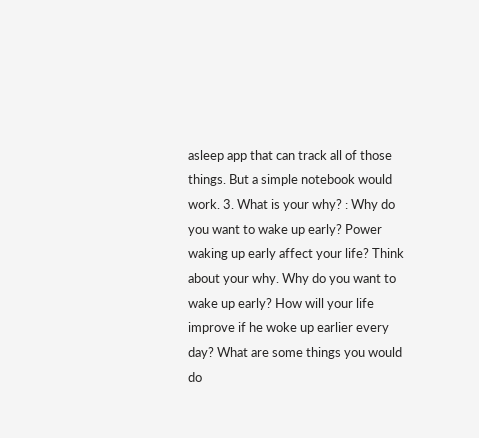asleep app that can track all of those things. But a simple notebook would work. 3. What is your why? : Why do you want to wake up early? Power waking up early affect your life? Think about your why. Why do you want to wake up early? How will your life improve if he woke up earlier every day? What are some things you would do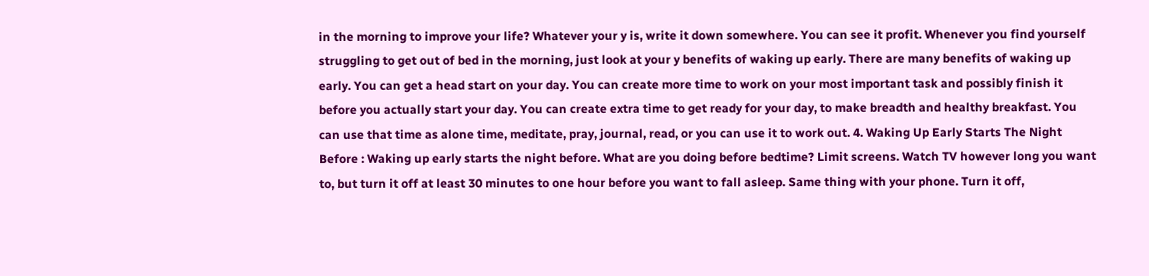in the morning to improve your life? Whatever your y is, write it down somewhere. You can see it profit. Whenever you find yourself struggling to get out of bed in the morning, just look at your y benefits of waking up early. There are many benefits of waking up early. You can get a head start on your day. You can create more time to work on your most important task and possibly finish it before you actually start your day. You can create extra time to get ready for your day, to make breadth and healthy breakfast. You can use that time as alone time, meditate, pray, journal, read, or you can use it to work out. 4. Waking Up Early Starts The Night Before : Waking up early starts the night before. What are you doing before bedtime? Limit screens. Watch TV however long you want to, but turn it off at least 30 minutes to one hour before you want to fall asleep. Same thing with your phone. Turn it off,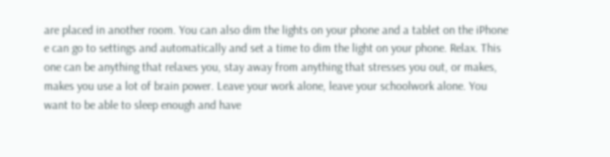are placed in another room. You can also dim the lights on your phone and a tablet on the iPhone e can go to settings and automatically and set a time to dim the light on your phone. Relax. This one can be anything that relaxes you, stay away from anything that stresses you out, or makes, makes you use a lot of brain power. Leave your work alone, leave your schoolwork alone. You want to be able to sleep enough and have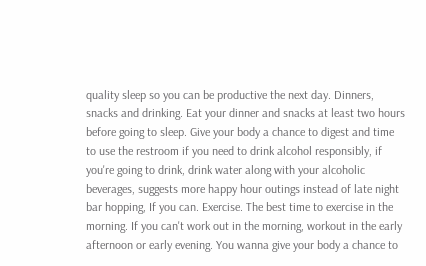quality sleep so you can be productive the next day. Dinners, snacks and drinking. Eat your dinner and snacks at least two hours before going to sleep. Give your body a chance to digest and time to use the restroom if you need to drink alcohol responsibly, if you're going to drink, drink water along with your alcoholic beverages, suggests more happy hour outings instead of late night bar hopping, If you can. Exercise. The best time to exercise in the morning. If you can't work out in the morning, workout in the early afternoon or early evening. You wanna give your body a chance to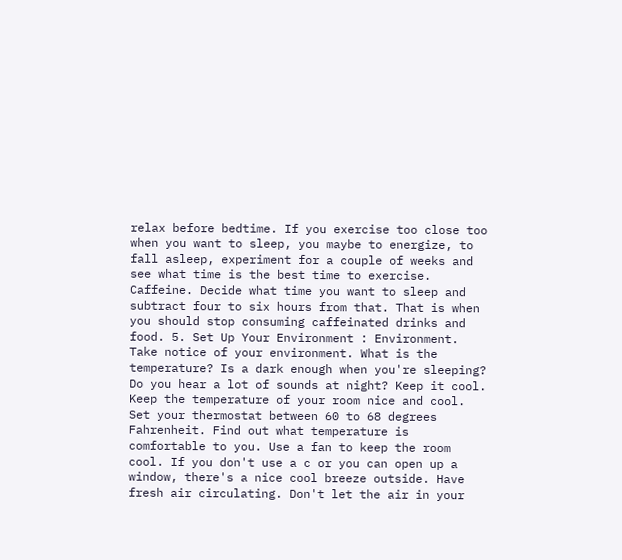relax before bedtime. If you exercise too close too when you want to sleep, you maybe to energize, to fall asleep, experiment for a couple of weeks and see what time is the best time to exercise. Caffeine. Decide what time you want to sleep and subtract four to six hours from that. That is when you should stop consuming caffeinated drinks and food. 5. Set Up Your Environment : Environment. Take notice of your environment. What is the temperature? Is a dark enough when you're sleeping? Do you hear a lot of sounds at night? Keep it cool. Keep the temperature of your room nice and cool. Set your thermostat between 60 to 68 degrees Fahrenheit. Find out what temperature is comfortable to you. Use a fan to keep the room cool. If you don't use a c or you can open up a window, there's a nice cool breeze outside. Have fresh air circulating. Don't let the air in your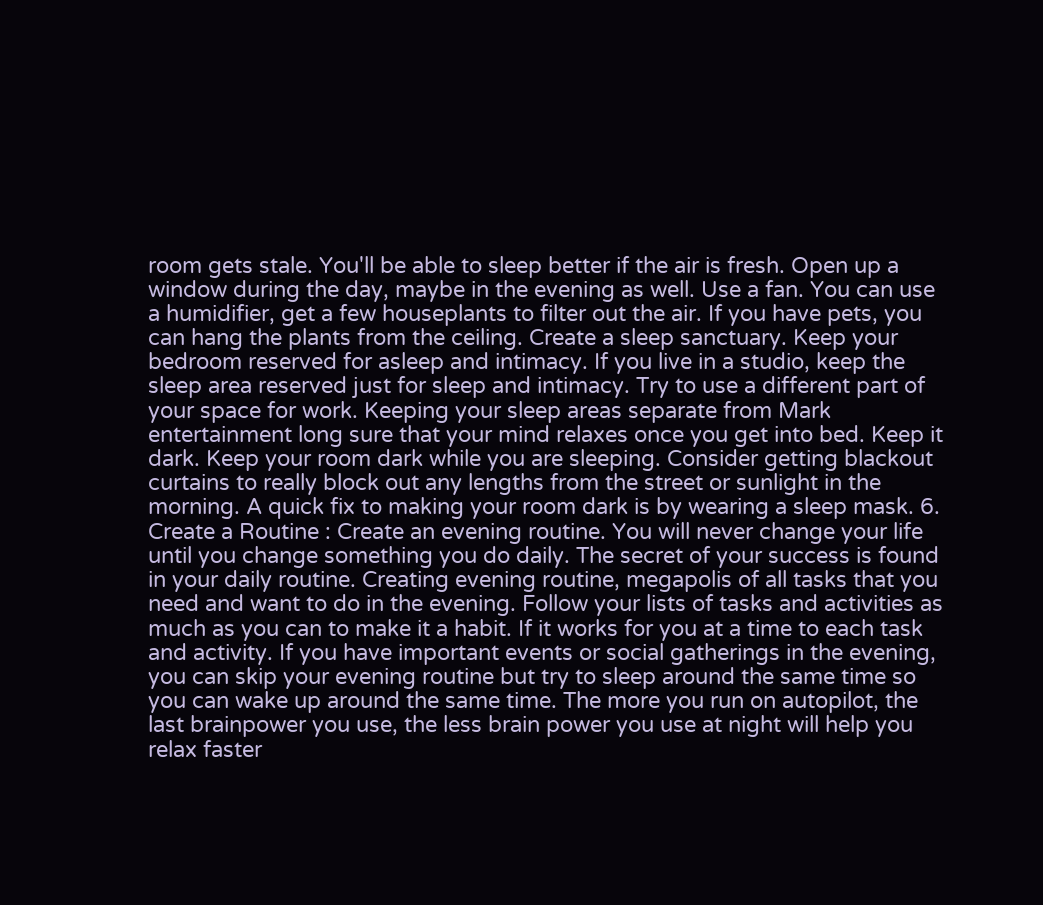room gets stale. You'll be able to sleep better if the air is fresh. Open up a window during the day, maybe in the evening as well. Use a fan. You can use a humidifier, get a few houseplants to filter out the air. If you have pets, you can hang the plants from the ceiling. Create a sleep sanctuary. Keep your bedroom reserved for asleep and intimacy. If you live in a studio, keep the sleep area reserved just for sleep and intimacy. Try to use a different part of your space for work. Keeping your sleep areas separate from Mark entertainment long sure that your mind relaxes once you get into bed. Keep it dark. Keep your room dark while you are sleeping. Consider getting blackout curtains to really block out any lengths from the street or sunlight in the morning. A quick fix to making your room dark is by wearing a sleep mask. 6. Create a Routine : Create an evening routine. You will never change your life until you change something you do daily. The secret of your success is found in your daily routine. Creating evening routine, megapolis of all tasks that you need and want to do in the evening. Follow your lists of tasks and activities as much as you can to make it a habit. If it works for you at a time to each task and activity. If you have important events or social gatherings in the evening, you can skip your evening routine but try to sleep around the same time so you can wake up around the same time. The more you run on autopilot, the last brainpower you use, the less brain power you use at night will help you relax faster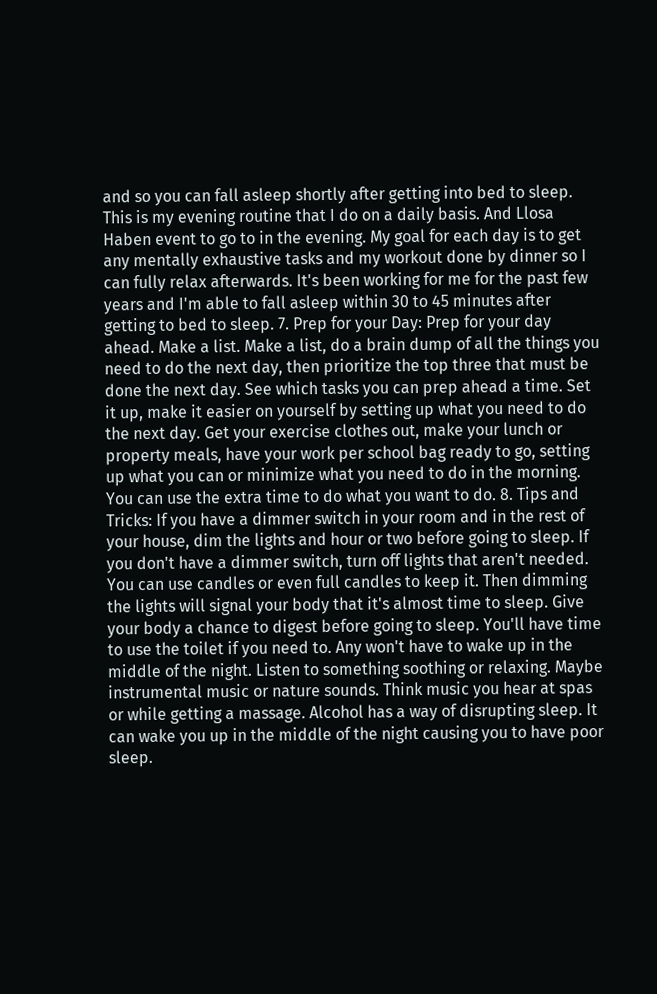and so you can fall asleep shortly after getting into bed to sleep. This is my evening routine that I do on a daily basis. And Llosa Haben event to go to in the evening. My goal for each day is to get any mentally exhaustive tasks and my workout done by dinner so I can fully relax afterwards. It's been working for me for the past few years and I'm able to fall asleep within 30 to 45 minutes after getting to bed to sleep. 7. Prep for your Day: Prep for your day ahead. Make a list. Make a list, do a brain dump of all the things you need to do the next day, then prioritize the top three that must be done the next day. See which tasks you can prep ahead a time. Set it up, make it easier on yourself by setting up what you need to do the next day. Get your exercise clothes out, make your lunch or property meals, have your work per school bag ready to go, setting up what you can or minimize what you need to do in the morning. You can use the extra time to do what you want to do. 8. Tips and Tricks: If you have a dimmer switch in your room and in the rest of your house, dim the lights and hour or two before going to sleep. If you don't have a dimmer switch, turn off lights that aren't needed. You can use candles or even full candles to keep it. Then dimming the lights will signal your body that it's almost time to sleep. Give your body a chance to digest before going to sleep. You'll have time to use the toilet if you need to. Any won't have to wake up in the middle of the night. Listen to something soothing or relaxing. Maybe instrumental music or nature sounds. Think music you hear at spas or while getting a massage. Alcohol has a way of disrupting sleep. It can wake you up in the middle of the night causing you to have poor sleep.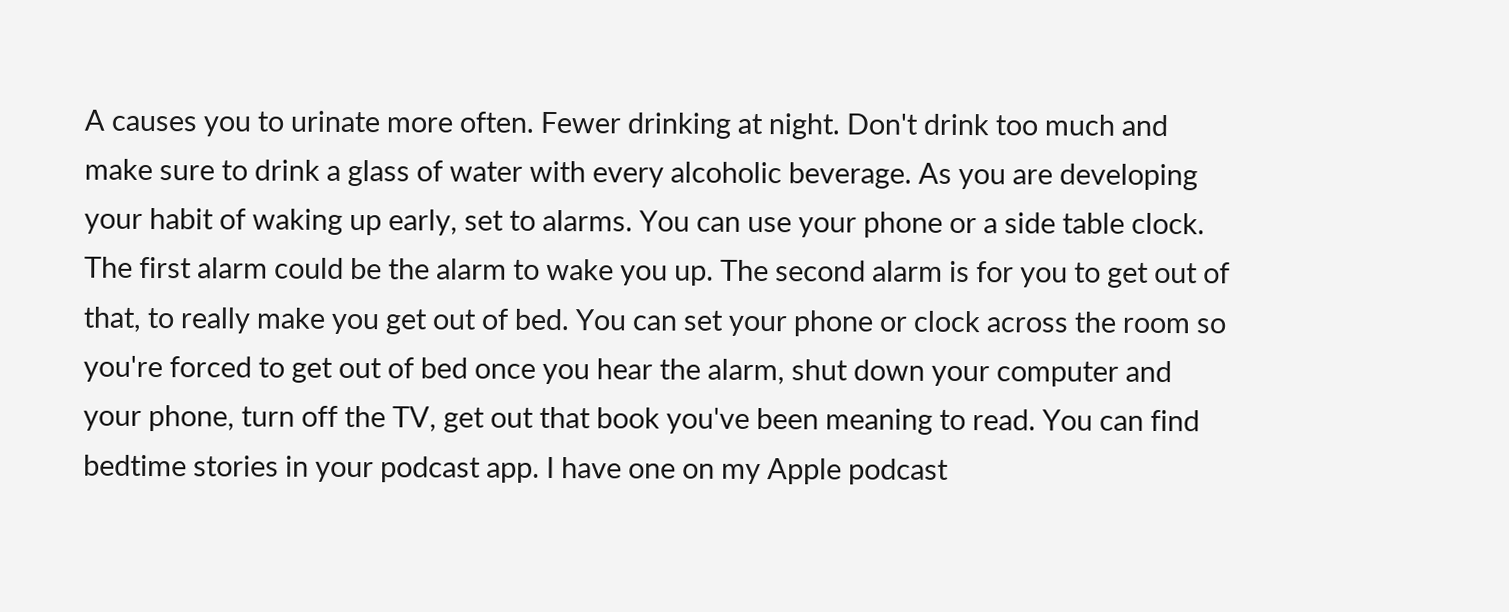A causes you to urinate more often. Fewer drinking at night. Don't drink too much and make sure to drink a glass of water with every alcoholic beverage. As you are developing your habit of waking up early, set to alarms. You can use your phone or a side table clock. The first alarm could be the alarm to wake you up. The second alarm is for you to get out of that, to really make you get out of bed. You can set your phone or clock across the room so you're forced to get out of bed once you hear the alarm, shut down your computer and your phone, turn off the TV, get out that book you've been meaning to read. You can find bedtime stories in your podcast app. I have one on my Apple podcast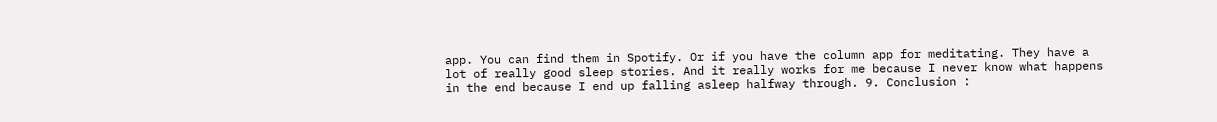app. You can find them in Spotify. Or if you have the column app for meditating. They have a lot of really good sleep stories. And it really works for me because I never know what happens in the end because I end up falling asleep halfway through. 9. Conclusion :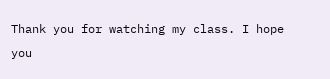Thank you for watching my class. I hope you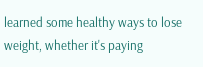learned some healthy ways to lose weight, whether it's paying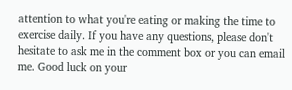attention to what you're eating or making the time to exercise daily. If you have any questions, please don't hesitate to ask me in the comment box or you can email me. Good luck on your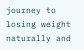journey to losing weight naturally and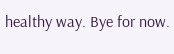healthy way. Bye for now.